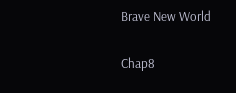Brave New World

Chap8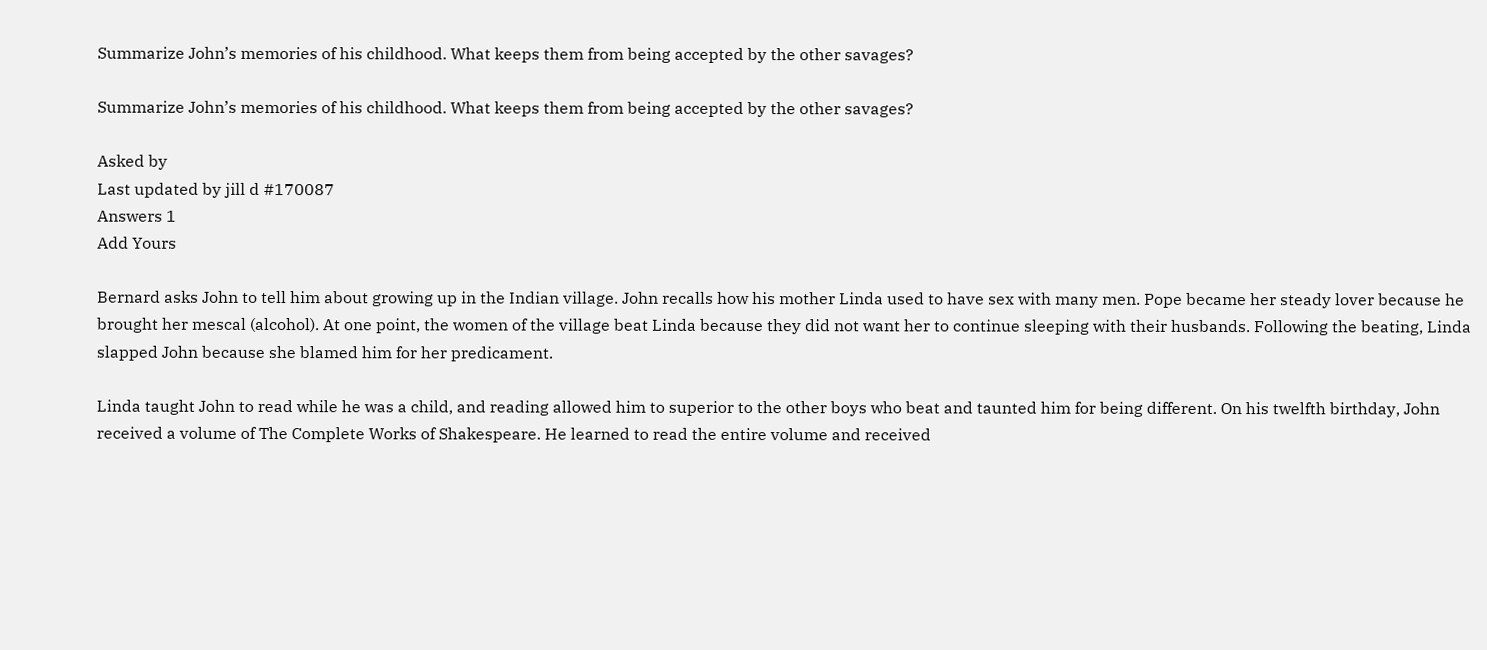Summarize John’s memories of his childhood. What keeps them from being accepted by the other savages?

Summarize John’s memories of his childhood. What keeps them from being accepted by the other savages?

Asked by
Last updated by jill d #170087
Answers 1
Add Yours

Bernard asks John to tell him about growing up in the Indian village. John recalls how his mother Linda used to have sex with many men. Pope became her steady lover because he brought her mescal (alcohol). At one point, the women of the village beat Linda because they did not want her to continue sleeping with their husbands. Following the beating, Linda slapped John because she blamed him for her predicament.

Linda taught John to read while he was a child, and reading allowed him to superior to the other boys who beat and taunted him for being different. On his twelfth birthday, John received a volume of The Complete Works of Shakespeare. He learned to read the entire volume and received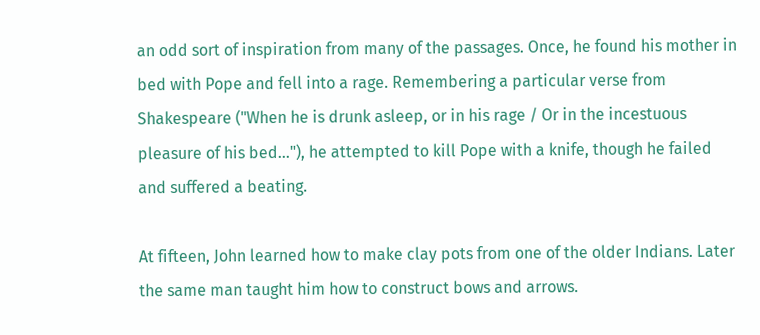an odd sort of inspiration from many of the passages. Once, he found his mother in bed with Pope and fell into a rage. Remembering a particular verse from Shakespeare ("When he is drunk asleep, or in his rage / Or in the incestuous pleasure of his bed..."), he attempted to kill Pope with a knife, though he failed and suffered a beating.

At fifteen, John learned how to make clay pots from one of the older Indians. Later the same man taught him how to construct bows and arrows.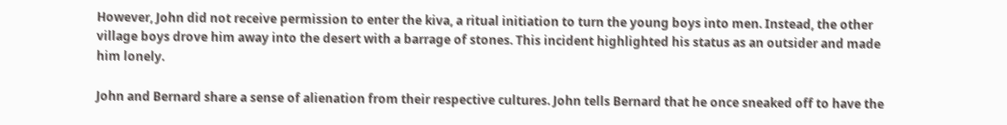However, John did not receive permission to enter the kiva, a ritual initiation to turn the young boys into men. Instead, the other village boys drove him away into the desert with a barrage of stones. This incident highlighted his status as an outsider and made him lonely.

John and Bernard share a sense of alienation from their respective cultures. John tells Bernard that he once sneaked off to have the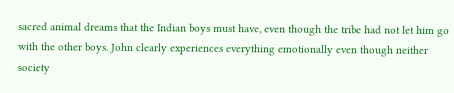sacred animal dreams that the Indian boys must have, even though the tribe had not let him go with the other boys. John clearly experiences everything emotionally even though neither society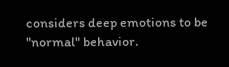considers deep emotions to be "normal" behavior.